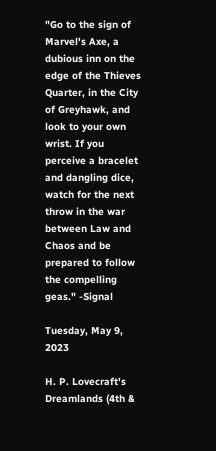"Go to the sign of Marvel's Axe, a dubious inn on the edge of the Thieves Quarter, in the City of Greyhawk, and look to your own wrist. If you perceive a bracelet and dangling dice, watch for the next throw in the war between Law and Chaos and be prepared to follow the compelling geas." -Signal

Tuesday, May 9, 2023

H. P. Lovecraft's Dreamlands (4th &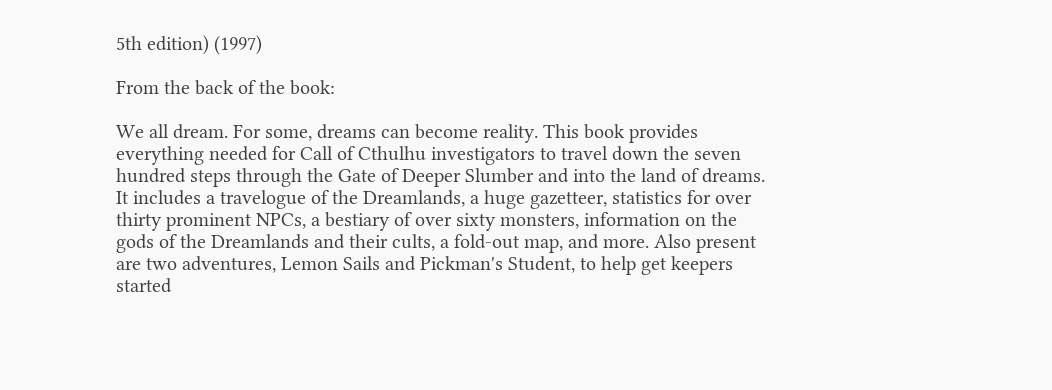5th edition) (1997)

From the back of the book:

We all dream. For some, dreams can become reality. This book provides everything needed for Call of Cthulhu investigators to travel down the seven hundred steps through the Gate of Deeper Slumber and into the land of dreams. It includes a travelogue of the Dreamlands, a huge gazetteer, statistics for over thirty prominent NPCs, a bestiary of over sixty monsters, information on the gods of the Dreamlands and their cults, a fold-out map, and more. Also present are two adventures, Lemon Sails and Pickman's Student, to help get keepers started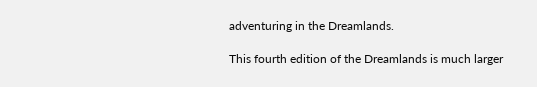adventuring in the Dreamlands.

This fourth edition of the Dreamlands is much larger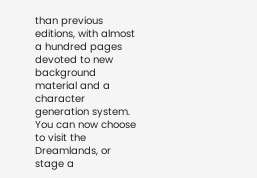than previous editions, with almost a hundred pages devoted to new background material and a character generation system. You can now choose to visit the Dreamlands, or stage a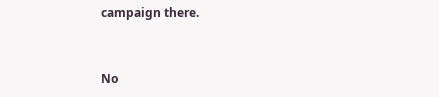campaign there.


No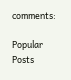comments:

Popular Posts